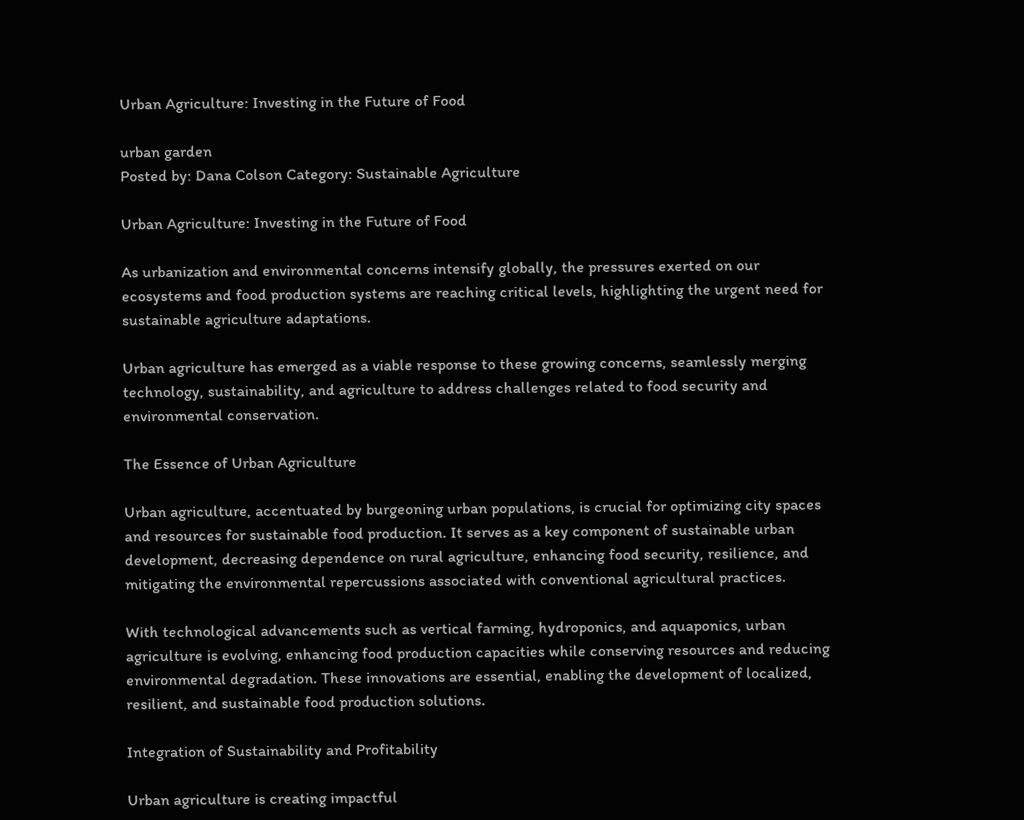Urban Agriculture: Investing in the Future of Food

urban garden
Posted by: Dana Colson Category: Sustainable Agriculture

Urban Agriculture: Investing in the Future of Food

As urbanization and environmental concerns intensify globally, the pressures exerted on our ecosystems and food production systems are reaching critical levels, highlighting the urgent need for sustainable agriculture adaptations.

Urban agriculture has emerged as a viable response to these growing concerns, seamlessly merging technology, sustainability, and agriculture to address challenges related to food security and environmental conservation.

The Essence of Urban Agriculture

Urban agriculture, accentuated by burgeoning urban populations, is crucial for optimizing city spaces and resources for sustainable food production. It serves as a key component of sustainable urban development, decreasing dependence on rural agriculture, enhancing food security, resilience, and mitigating the environmental repercussions associated with conventional agricultural practices.

With technological advancements such as vertical farming, hydroponics, and aquaponics, urban agriculture is evolving, enhancing food production capacities while conserving resources and reducing environmental degradation. These innovations are essential, enabling the development of localized, resilient, and sustainable food production solutions.

Integration of Sustainability and Profitability

Urban agriculture is creating impactful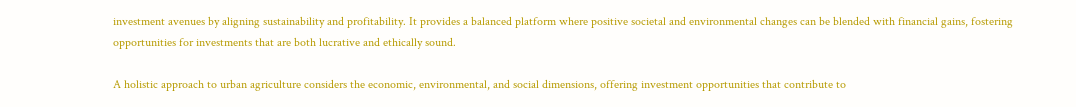investment avenues by aligning sustainability and profitability. It provides a balanced platform where positive societal and environmental changes can be blended with financial gains, fostering opportunities for investments that are both lucrative and ethically sound.

A holistic approach to urban agriculture considers the economic, environmental, and social dimensions, offering investment opportunities that contribute to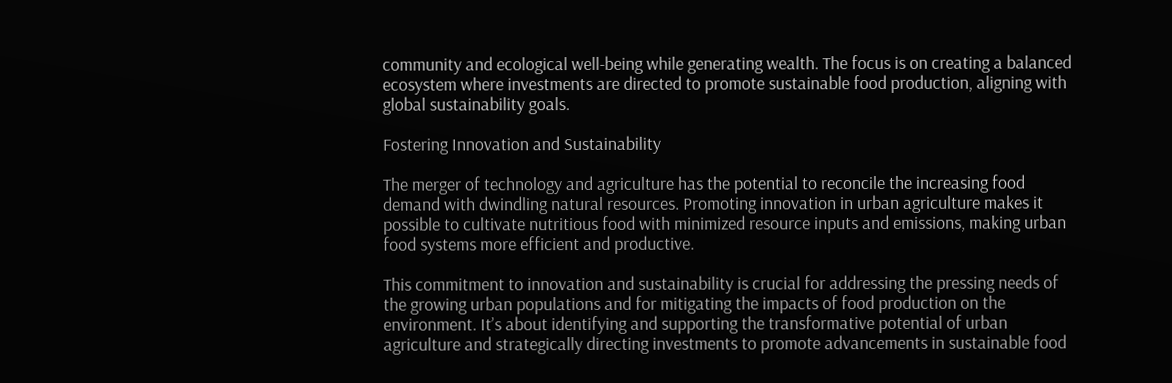community and ecological well-being while generating wealth. The focus is on creating a balanced ecosystem where investments are directed to promote sustainable food production, aligning with global sustainability goals.

Fostering Innovation and Sustainability

The merger of technology and agriculture has the potential to reconcile the increasing food demand with dwindling natural resources. Promoting innovation in urban agriculture makes it possible to cultivate nutritious food with minimized resource inputs and emissions, making urban food systems more efficient and productive.

This commitment to innovation and sustainability is crucial for addressing the pressing needs of the growing urban populations and for mitigating the impacts of food production on the environment. It’s about identifying and supporting the transformative potential of urban agriculture and strategically directing investments to promote advancements in sustainable food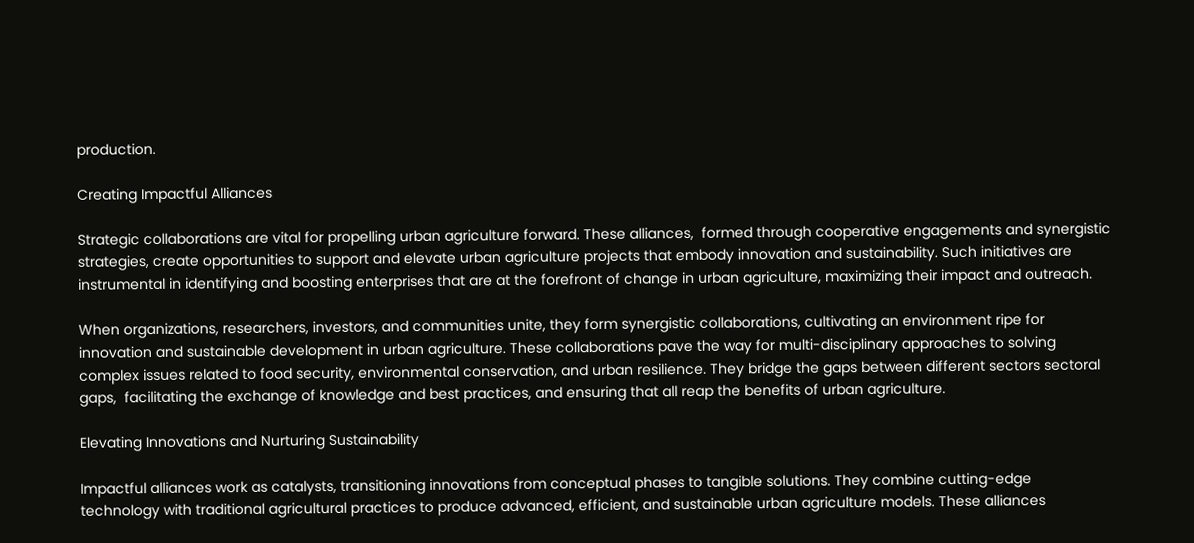production.

Creating Impactful Alliances

Strategic collaborations are vital for propelling urban agriculture forward. These alliances,  formed through cooperative engagements and synergistic strategies, create opportunities to support and elevate urban agriculture projects that embody innovation and sustainability. Such initiatives are instrumental in identifying and boosting enterprises that are at the forefront of change in urban agriculture, maximizing their impact and outreach.

When organizations, researchers, investors, and communities unite, they form synergistic collaborations, cultivating an environment ripe for innovation and sustainable development in urban agriculture. These collaborations pave the way for multi-disciplinary approaches to solving complex issues related to food security, environmental conservation, and urban resilience. They bridge the gaps between different sectors sectoral gaps,  facilitating the exchange of knowledge and best practices, and ensuring that all reap the benefits of urban agriculture.

Elevating Innovations and Nurturing Sustainability

Impactful alliances work as catalysts, transitioning innovations from conceptual phases to tangible solutions. They combine cutting-edge technology with traditional agricultural practices to produce advanced, efficient, and sustainable urban agriculture models. These alliances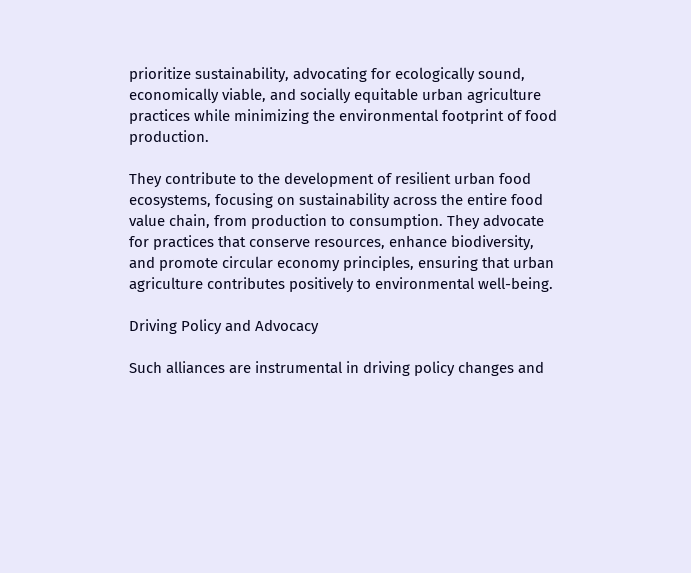prioritize sustainability, advocating for ecologically sound, economically viable, and socially equitable urban agriculture practices while minimizing the environmental footprint of food production.

They contribute to the development of resilient urban food ecosystems, focusing on sustainability across the entire food value chain, from production to consumption. They advocate for practices that conserve resources, enhance biodiversity, and promote circular economy principles, ensuring that urban agriculture contributes positively to environmental well-being.

Driving Policy and Advocacy

Such alliances are instrumental in driving policy changes and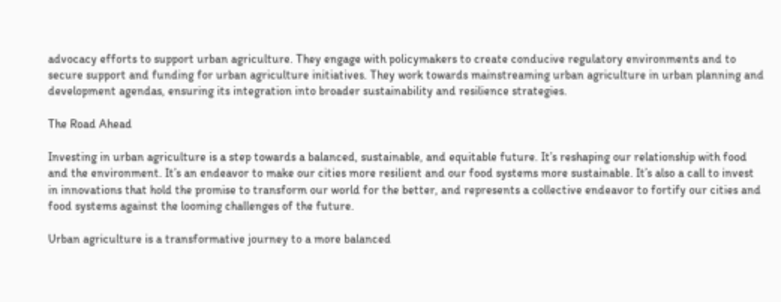advocacy efforts to support urban agriculture. They engage with policymakers to create conducive regulatory environments and to secure support and funding for urban agriculture initiatives. They work towards mainstreaming urban agriculture in urban planning and development agendas, ensuring its integration into broader sustainability and resilience strategies.

The Road Ahead

Investing in urban agriculture is a step towards a balanced, sustainable, and equitable future. It’s reshaping our relationship with food and the environment. It’s an endeavor to make our cities more resilient and our food systems more sustainable. It’s also a call to invest in innovations that hold the promise to transform our world for the better, and represents a collective endeavor to fortify our cities and food systems against the looming challenges of the future.

Urban agriculture is a transformative journey to a more balanced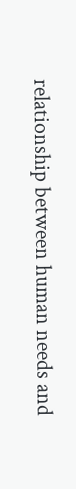relationship between human needs and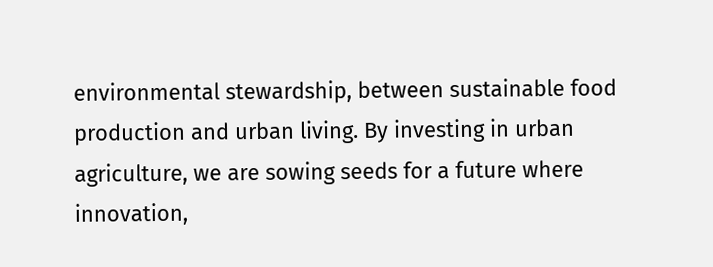environmental stewardship, between sustainable food production and urban living. By investing in urban agriculture, we are sowing seeds for a future where innovation,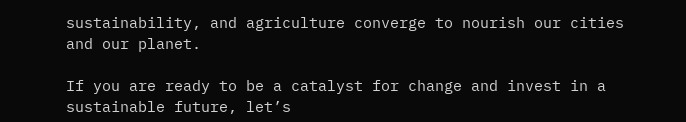sustainability, and agriculture converge to nourish our cities and our planet.

If you are ready to be a catalyst for change and invest in a sustainable future, let’s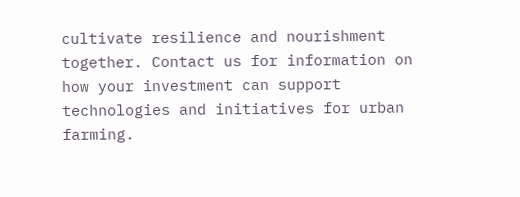cultivate resilience and nourishment together. Contact us for information on how your investment can support technologies and initiatives for urban farming.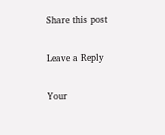Share this post

Leave a Reply

Your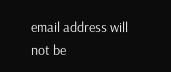email address will not be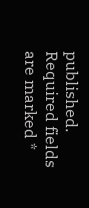published. Required fields are marked *